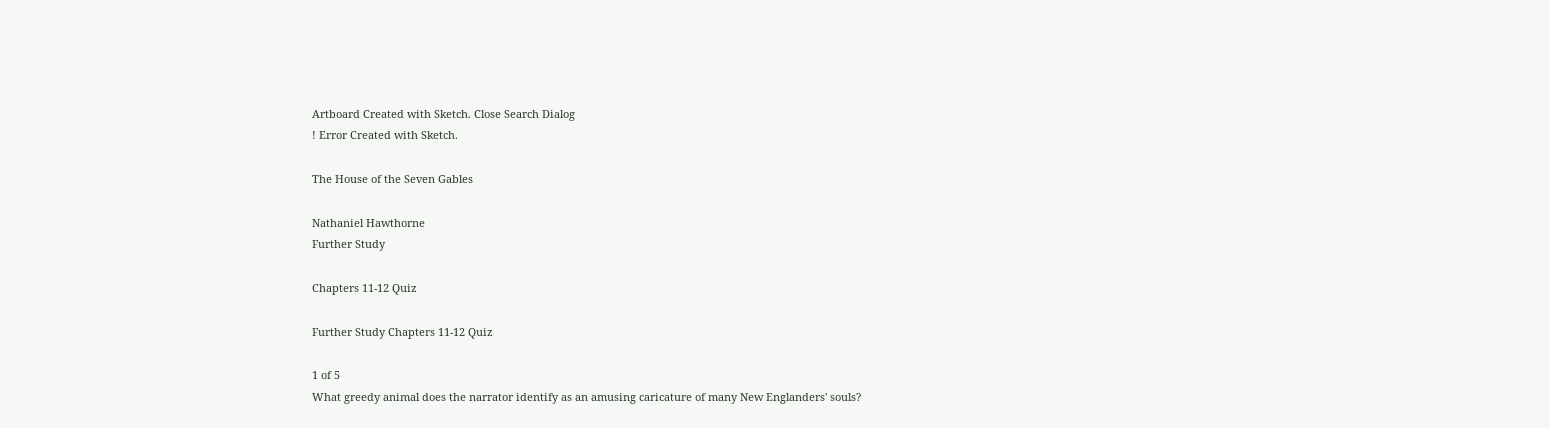Artboard Created with Sketch. Close Search Dialog
! Error Created with Sketch.

The House of the Seven Gables

Nathaniel Hawthorne
Further Study

Chapters 11-12 Quiz

Further Study Chapters 11-12 Quiz

1 of 5
What greedy animal does the narrator identify as an amusing caricature of many New Englanders' souls?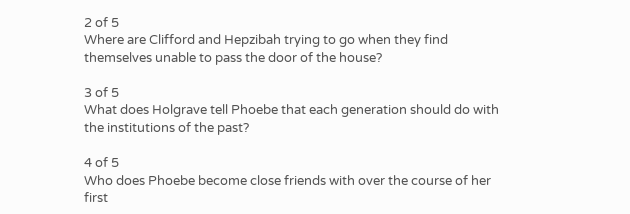2 of 5
Where are Clifford and Hepzibah trying to go when they find themselves unable to pass the door of the house?

3 of 5
What does Holgrave tell Phoebe that each generation should do with the institutions of the past?

4 of 5
Who does Phoebe become close friends with over the course of her first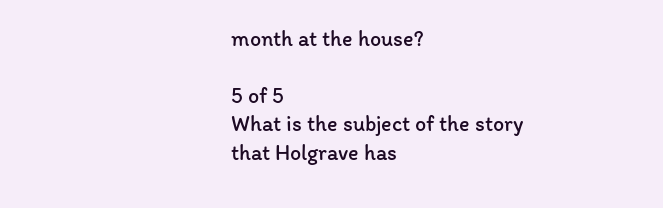month at the house?

5 of 5
What is the subject of the story that Holgrave has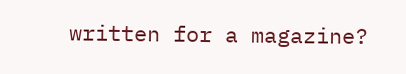written for a magazine?